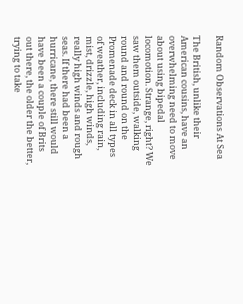Random Observations At Sea

The British, unlike their American cousins, have an overwhelming need to move about using bipedal locomotion. Strange, right? We saw them outside, walking round and round on the Promenade deck in all types of weather, including rain, mist, drizzle, high winds, really high winds and rough seas. If there had been a hurricane, there still would have been a couple of Brits out there, the older the better, trying to take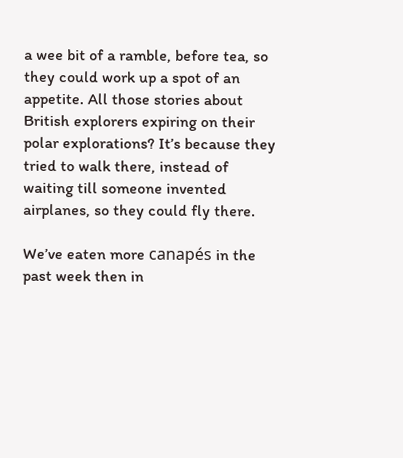a wee bit of a ramble, before tea, so they could work up a spot of an appetite. All those stories about British explorers expiring on their polar explorations? It’s because they tried to walk there, instead of waiting till someone invented airplanes, so they could fly there.

We’ve eaten more canapés in the past week then in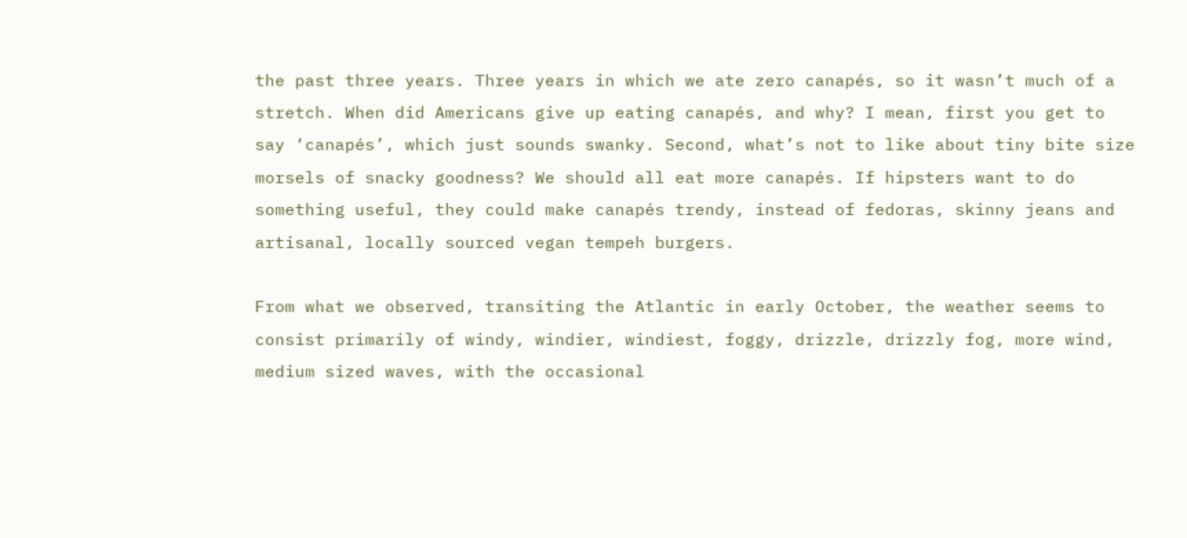the past three years. Three years in which we ate zero canapés, so it wasn’t much of a stretch. When did Americans give up eating canapés, and why? I mean, first you get to say ‘canapés’, which just sounds swanky. Second, what’s not to like about tiny bite size morsels of snacky goodness? We should all eat more canapés. If hipsters want to do something useful, they could make canapés trendy, instead of fedoras, skinny jeans and artisanal, locally sourced vegan tempeh burgers.

From what we observed, transiting the Atlantic in early October, the weather seems to consist primarily of windy, windier, windiest, foggy, drizzle, drizzly fog, more wind, medium sized waves, with the occasional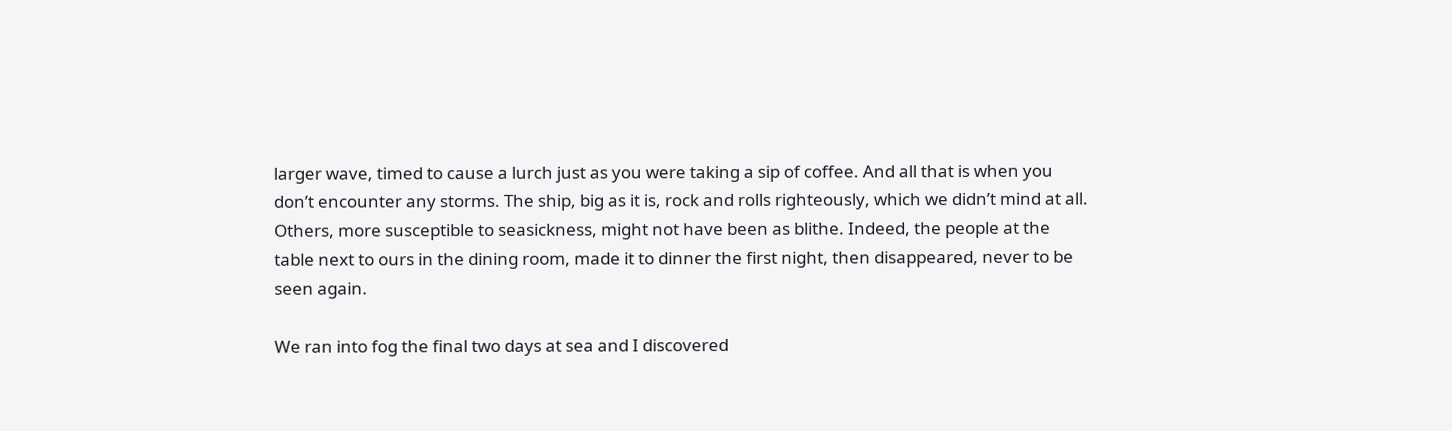larger wave, timed to cause a lurch just as you were taking a sip of coffee. And all that is when you don’t encounter any storms. The ship, big as it is, rock and rolls righteously, which we didn’t mind at all. Others, more susceptible to seasickness, might not have been as blithe. Indeed, the people at the table next to ours in the dining room, made it to dinner the first night, then disappeared, never to be seen again.

We ran into fog the final two days at sea and I discovered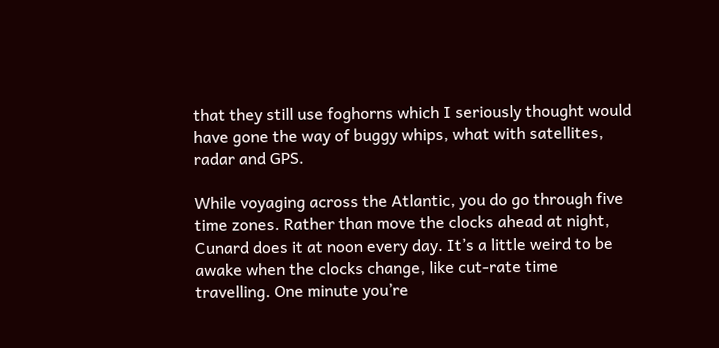that they still use foghorns which I seriously thought would have gone the way of buggy whips, what with satellites, radar and GPS.

While voyaging across the Atlantic, you do go through five time zones. Rather than move the clocks ahead at night, Cunard does it at noon every day. It’s a little weird to be awake when the clocks change, like cut-rate time travelling. One minute you’re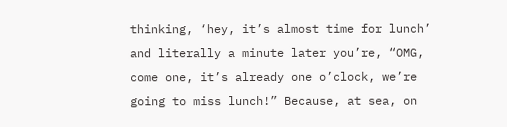thinking, ‘hey, it’s almost time for lunch’ and literally a minute later you’re, “OMG, come one, it’s already one o’clock, we’re going to miss lunch!” Because, at sea, on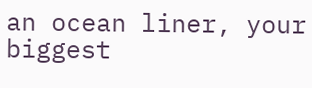an ocean liner, your biggest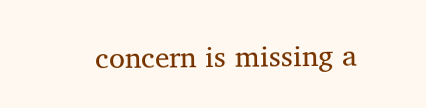concern is missing a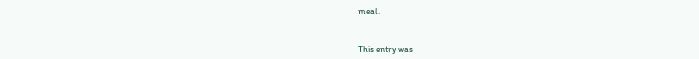meal.


This entry was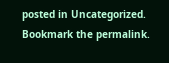posted in Uncategorized. Bookmark the permalink.